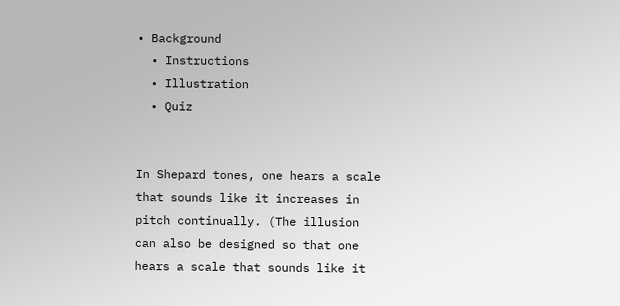• Background
  • Instructions
  • Illustration
  • Quiz


In Shepard tones, one hears a scale that sounds like it increases in pitch continually. (The illusion can also be designed so that one hears a scale that sounds like it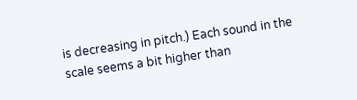is decreasing in pitch.) Each sound in the scale seems a bit higher than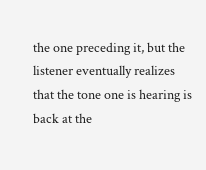the one preceding it, but the listener eventually realizes that the tone one is hearing is back at the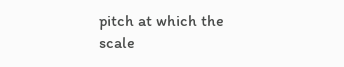pitch at which the scale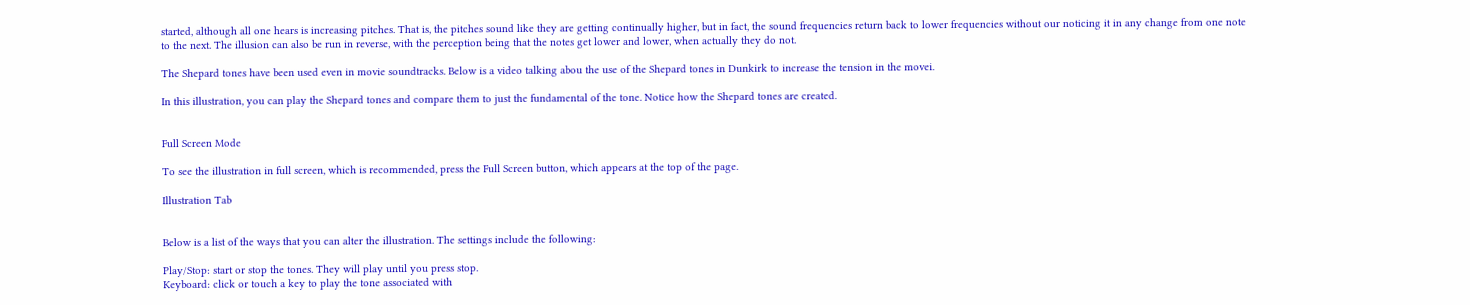started, although all one hears is increasing pitches. That is, the pitches sound like they are getting continually higher, but in fact, the sound frequencies return back to lower frequencies without our noticing it in any change from one note to the next. The illusion can also be run in reverse, with the perception being that the notes get lower and lower, when actually they do not.

The Shepard tones have been used even in movie soundtracks. Below is a video talking abou the use of the Shepard tones in Dunkirk to increase the tension in the movei.

In this illustration, you can play the Shepard tones and compare them to just the fundamental of the tone. Notice how the Shepard tones are created.


Full Screen Mode

To see the illustration in full screen, which is recommended, press the Full Screen button, which appears at the top of the page.

Illustration Tab


Below is a list of the ways that you can alter the illustration. The settings include the following:

Play/Stop: start or stop the tones. They will play until you press stop.
Keyboard: click or touch a key to play the tone associated with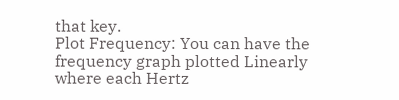that key.
Plot Frequency: You can have the frequency graph plotted Linearly where each Hertz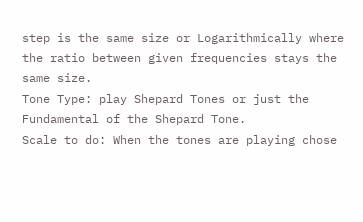step is the same size or Logarithmically where the ratio between given frequencies stays the same size.
Tone Type: play Shepard Tones or just the Fundamental of the Shepard Tone.
Scale to do: When the tones are playing chose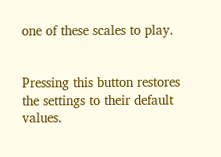one of these scales to play.


Pressing this button restores the settings to their default values.